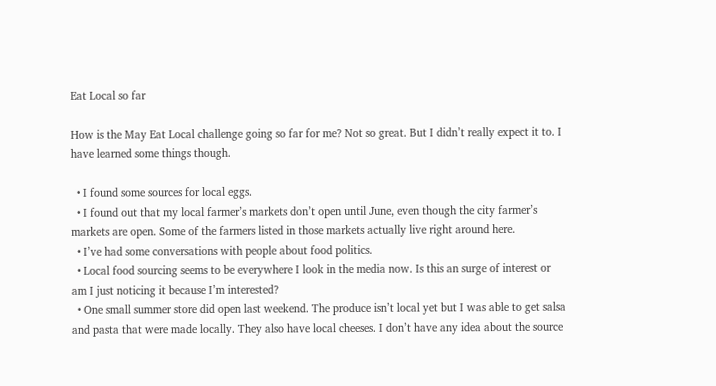Eat Local so far

How is the May Eat Local challenge going so far for me? Not so great. But I didn’t really expect it to. I have learned some things though.

  • I found some sources for local eggs.
  • I found out that my local farmer’s markets don’t open until June, even though the city farmer’s markets are open. Some of the farmers listed in those markets actually live right around here.
  • I’ve had some conversations with people about food politics.
  • Local food sourcing seems to be everywhere I look in the media now. Is this an surge of interest or am I just noticing it because I’m interested?
  • One small summer store did open last weekend. The produce isn’t local yet but I was able to get salsa and pasta that were made locally. They also have local cheeses. I don’t have any idea about the source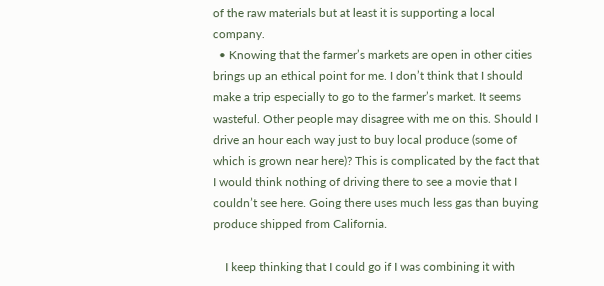of the raw materials but at least it is supporting a local company.
  • Knowing that the farmer’s markets are open in other cities brings up an ethical point for me. I don’t think that I should make a trip especially to go to the farmer’s market. It seems wasteful. Other people may disagree with me on this. Should I drive an hour each way just to buy local produce (some of which is grown near here)? This is complicated by the fact that I would think nothing of driving there to see a movie that I couldn’t see here. Going there uses much less gas than buying produce shipped from California.

    I keep thinking that I could go if I was combining it with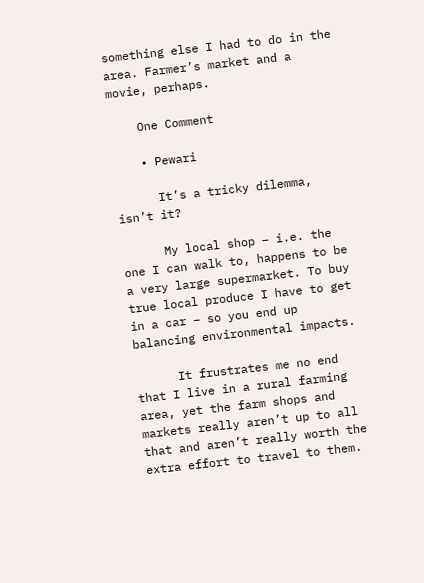something else I had to do in the area. Farmer’s market and a movie, perhaps.

    One Comment

    • Pewari

      It’s a tricky dilemma, isn’t it?

      My local shop – i.e. the one I can walk to, happens to be a very large supermarket. To buy true local produce I have to get in a car – so you end up balancing environmental impacts.

      It frustrates me no end that I live in a rural farming area, yet the farm shops and markets really aren’t up to all that and aren’t really worth the extra effort to travel to them.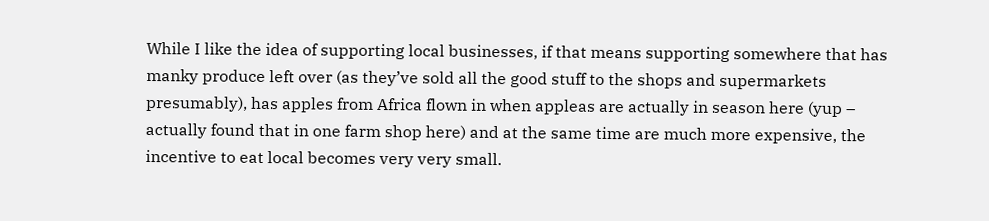While I like the idea of supporting local businesses, if that means supporting somewhere that has manky produce left over (as they’ve sold all the good stuff to the shops and supermarkets presumably), has apples from Africa flown in when appleas are actually in season here (yup – actually found that in one farm shop here) and at the same time are much more expensive, the incentive to eat local becomes very very small.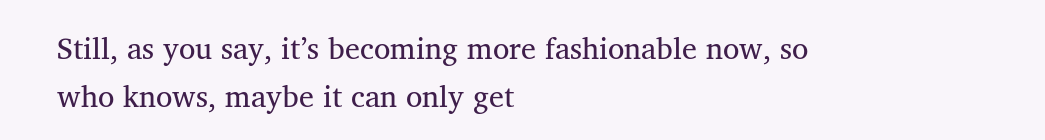Still, as you say, it’s becoming more fashionable now, so who knows, maybe it can only get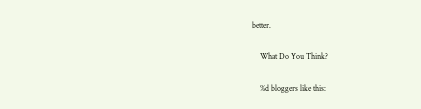better.

    What Do You Think?

    %d bloggers like this: